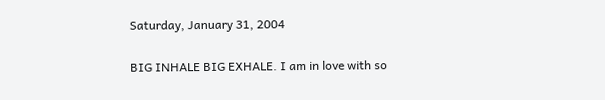Saturday, January 31, 2004

BIG INHALE BIG EXHALE. I am in love with so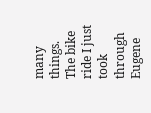many things. The bike ride I just took through Eugene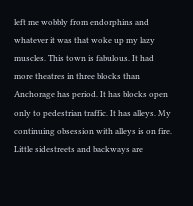left me wobbly from endorphins and whatever it was that woke up my lazy muscles. This town is fabulous. It had more theatres in three blocks than Anchorage has period. It has blocks open only to pedestrian traffic. It has alleys. My continuing obsession with alleys is on fire. Little sidestreets and backways are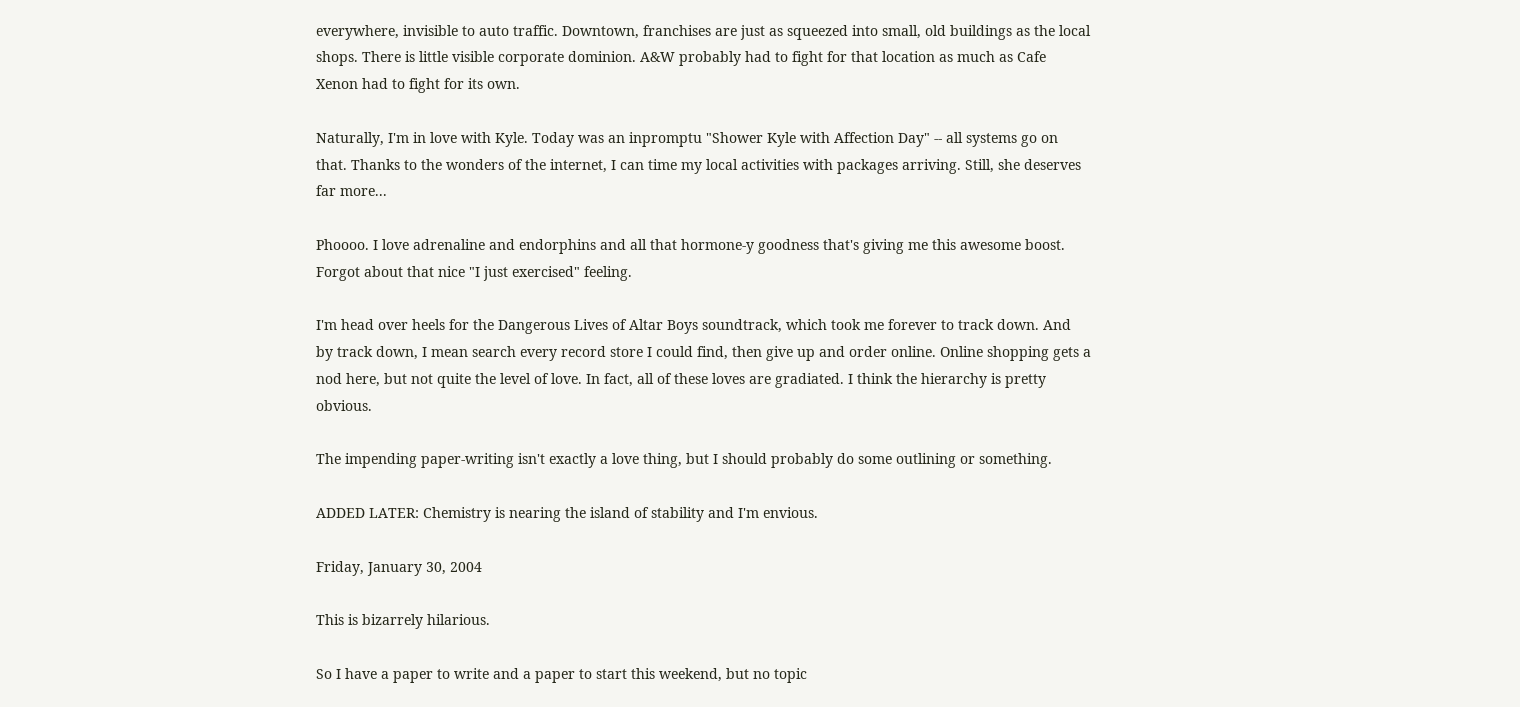everywhere, invisible to auto traffic. Downtown, franchises are just as squeezed into small, old buildings as the local shops. There is little visible corporate dominion. A&W probably had to fight for that location as much as Cafe Xenon had to fight for its own.

Naturally, I'm in love with Kyle. Today was an inpromptu "Shower Kyle with Affection Day" -- all systems go on that. Thanks to the wonders of the internet, I can time my local activities with packages arriving. Still, she deserves far more...

Phoooo. I love adrenaline and endorphins and all that hormone-y goodness that's giving me this awesome boost. Forgot about that nice "I just exercised" feeling.

I'm head over heels for the Dangerous Lives of Altar Boys soundtrack, which took me forever to track down. And by track down, I mean search every record store I could find, then give up and order online. Online shopping gets a nod here, but not quite the level of love. In fact, all of these loves are gradiated. I think the hierarchy is pretty obvious.

The impending paper-writing isn't exactly a love thing, but I should probably do some outlining or something.

ADDED LATER: Chemistry is nearing the island of stability and I'm envious.

Friday, January 30, 2004

This is bizarrely hilarious.

So I have a paper to write and a paper to start this weekend, but no topic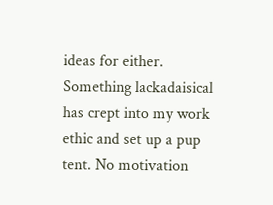ideas for either. Something lackadaisical has crept into my work ethic and set up a pup tent. No motivation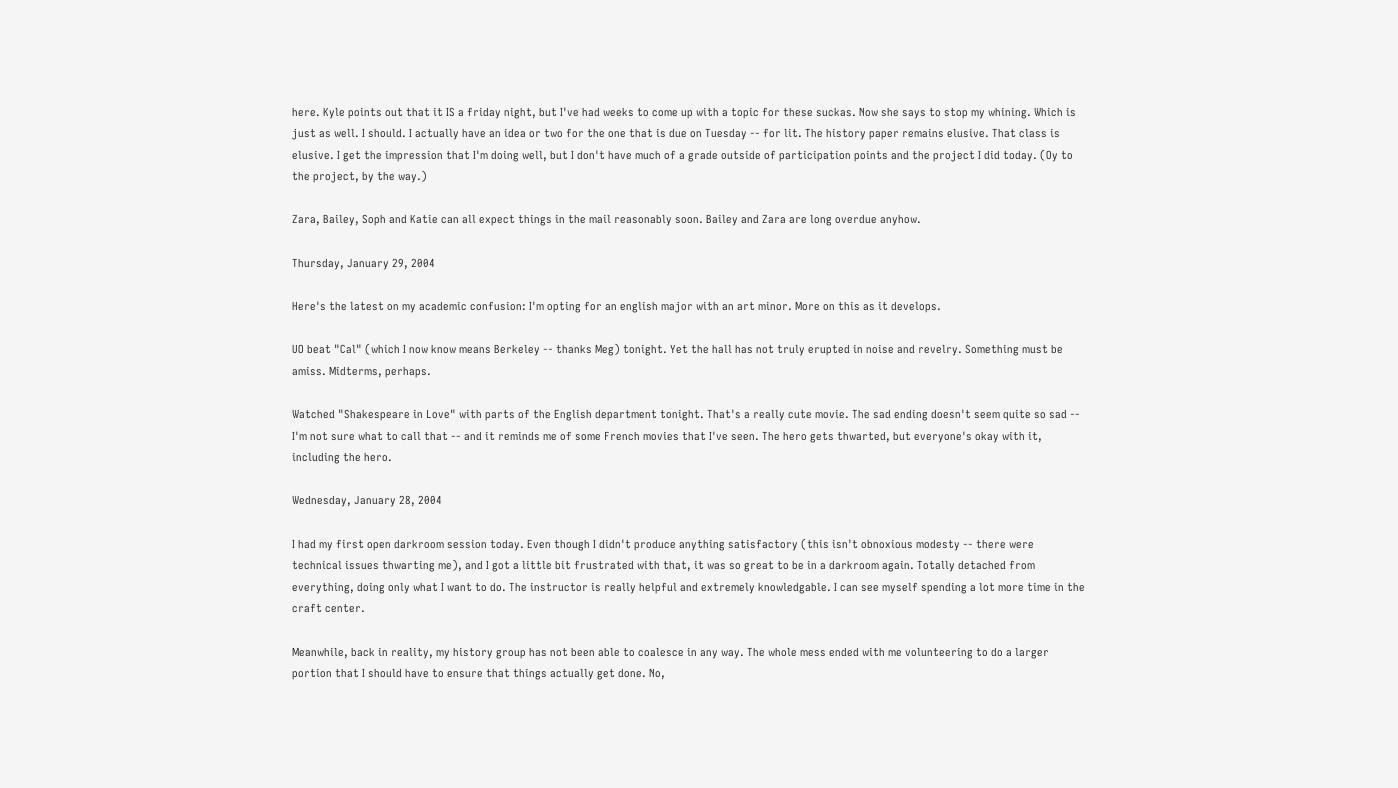here. Kyle points out that it IS a friday night, but I've had weeks to come up with a topic for these suckas. Now she says to stop my whining. Which is just as well. I should. I actually have an idea or two for the one that is due on Tuesday -- for lit. The history paper remains elusive. That class is elusive. I get the impression that I'm doing well, but I don't have much of a grade outside of participation points and the project I did today. (Oy to the project, by the way.)

Zara, Bailey, Soph and Katie can all expect things in the mail reasonably soon. Bailey and Zara are long overdue anyhow.

Thursday, January 29, 2004

Here's the latest on my academic confusion: I'm opting for an english major with an art minor. More on this as it develops.

UO beat "Cal" (which I now know means Berkeley -- thanks Meg) tonight. Yet the hall has not truly erupted in noise and revelry. Something must be amiss. Midterms, perhaps.

Watched "Shakespeare in Love" with parts of the English department tonight. That's a really cute movie. The sad ending doesn't seem quite so sad -- I'm not sure what to call that -- and it reminds me of some French movies that I've seen. The hero gets thwarted, but everyone's okay with it, including the hero.

Wednesday, January 28, 2004

I had my first open darkroom session today. Even though I didn't produce anything satisfactory (this isn't obnoxious modesty -- there were technical issues thwarting me), and I got a little bit frustrated with that, it was so great to be in a darkroom again. Totally detached from everything, doing only what I want to do. The instructor is really helpful and extremely knowledgable. I can see myself spending a lot more time in the craft center.

Meanwhile, back in reality, my history group has not been able to coalesce in any way. The whole mess ended with me volunteering to do a larger portion that I should have to ensure that things actually get done. No,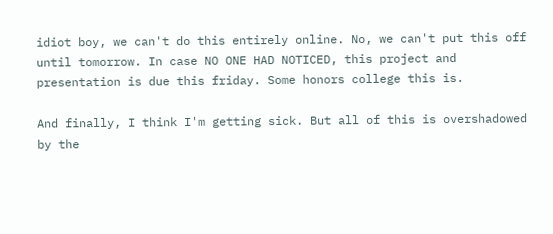idiot boy, we can't do this entirely online. No, we can't put this off until tomorrow. In case NO ONE HAD NOTICED, this project and presentation is due this friday. Some honors college this is.

And finally, I think I'm getting sick. But all of this is overshadowed by the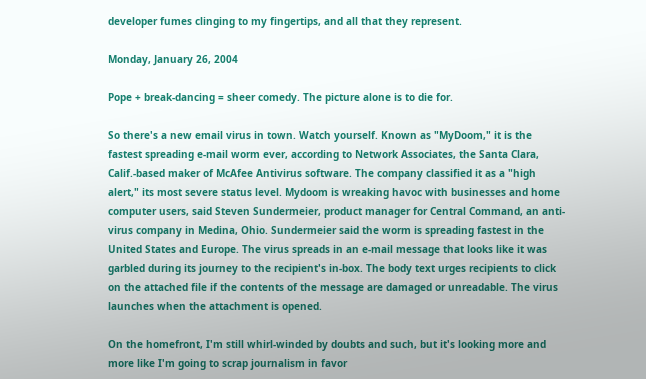developer fumes clinging to my fingertips, and all that they represent.

Monday, January 26, 2004

Pope + break-dancing = sheer comedy. The picture alone is to die for.

So there's a new email virus in town. Watch yourself. Known as "MyDoom," it is the fastest spreading e-mail worm ever, according to Network Associates, the Santa Clara, Calif.-based maker of McAfee Antivirus software. The company classified it as a "high alert," its most severe status level. Mydoom is wreaking havoc with businesses and home computer users, said Steven Sundermeier, product manager for Central Command, an anti-virus company in Medina, Ohio. Sundermeier said the worm is spreading fastest in the United States and Europe. The virus spreads in an e-mail message that looks like it was garbled during its journey to the recipient's in-box. The body text urges recipients to click on the attached file if the contents of the message are damaged or unreadable. The virus launches when the attachment is opened.

On the homefront, I'm still whirl-winded by doubts and such, but it's looking more and more like I'm going to scrap journalism in favor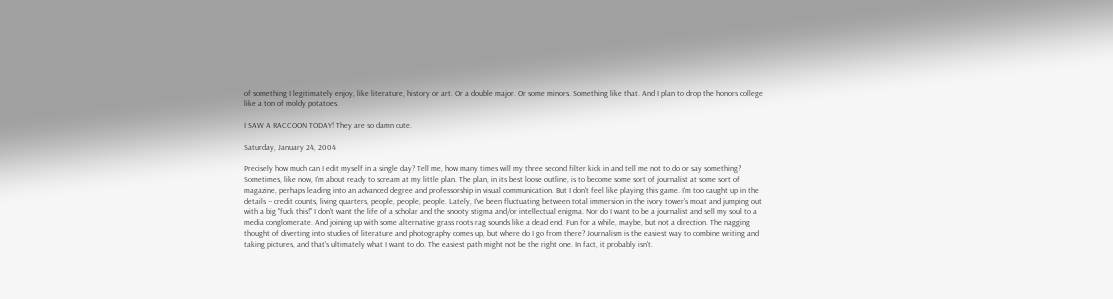of something I legitimately enjoy, like literature, history or art. Or a double major. Or some minors. Something like that. And I plan to drop the honors college like a ton of moldy potatoes.

I SAW A RACCOON TODAY! They are so damn cute.

Saturday, January 24, 2004

Precisely how much can I edit myself in a single day? Tell me, how many times will my three second filter kick in and tell me not to do or say something? Sometimes, like now, I'm about ready to scream at my little plan. The plan, in its best loose outline, is to become some sort of journalist at some sort of magazine, perhaps leading into an advanced degree and professorship in visual communication. But I don't feel like playing this game. I'm too caught up in the details -- credit counts, living quarters, people, people, people. Lately, I've been fluctuating between total immersion in the ivory tower's moat and jumping out with a big "fuck this!" I don't want the life of a scholar and the snooty stigma and/or intellectual enigma. Nor do I want to be a journalist and sell my soul to a media conglomerate. And joining up with some alternative grass roots rag sounds like a dead end. Fun for a while, maybe, but not a direction. The nagging thought of diverting into studies of literature and photography comes up, but where do I go from there? Journalism is the easiest way to combine writing and taking pictures, and that's ultimately what I want to do. The easiest path might not be the right one. In fact, it probably isn't.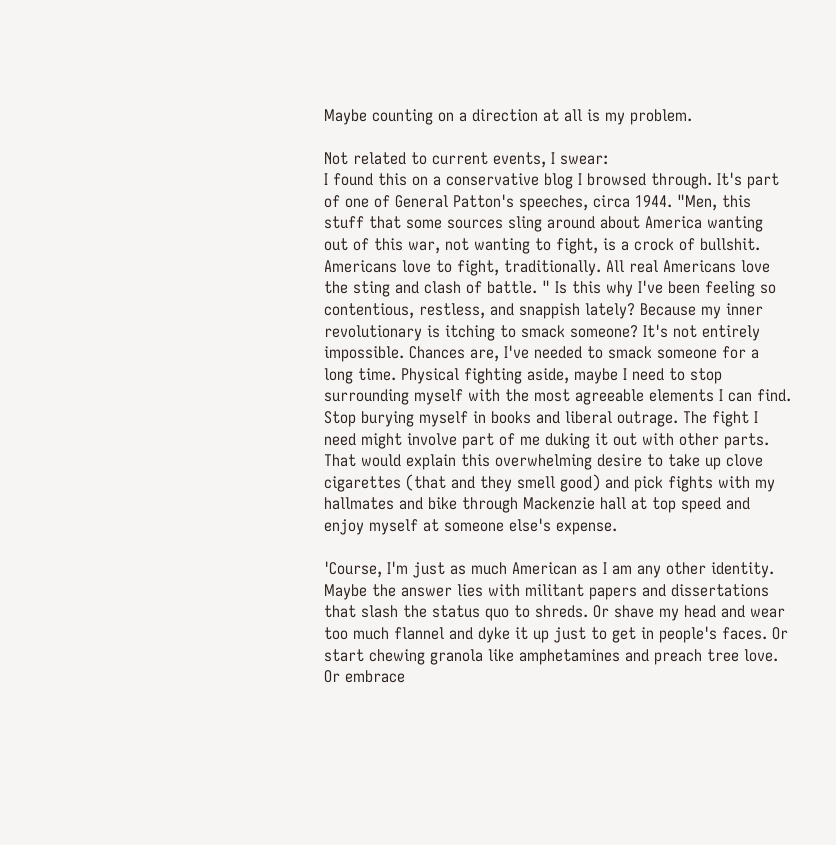Maybe counting on a direction at all is my problem.

Not related to current events, I swear:
I found this on a conservative blog I browsed through. It's part of one of General Patton's speeches, circa 1944. "Men, this stuff that some sources sling around about America wanting out of this war, not wanting to fight, is a crock of bullshit. Americans love to fight, traditionally. All real Americans love the sting and clash of battle. " Is this why I've been feeling so contentious, restless, and snappish lately? Because my inner revolutionary is itching to smack someone? It's not entirely impossible. Chances are, I've needed to smack someone for a long time. Physical fighting aside, maybe I need to stop surrounding myself with the most agreeable elements I can find. Stop burying myself in books and liberal outrage. The fight I need might involve part of me duking it out with other parts. That would explain this overwhelming desire to take up clove cigarettes (that and they smell good) and pick fights with my hallmates and bike through Mackenzie hall at top speed and enjoy myself at someone else's expense.

'Course, I'm just as much American as I am any other identity. Maybe the answer lies with militant papers and dissertations that slash the status quo to shreds. Or shave my head and wear too much flannel and dyke it up just to get in people's faces. Or start chewing granola like amphetamines and preach tree love. Or embrace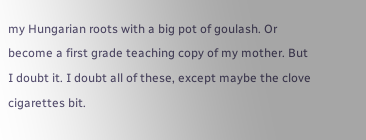my Hungarian roots with a big pot of goulash. Or become a first grade teaching copy of my mother. But I doubt it. I doubt all of these, except maybe the clove cigarettes bit.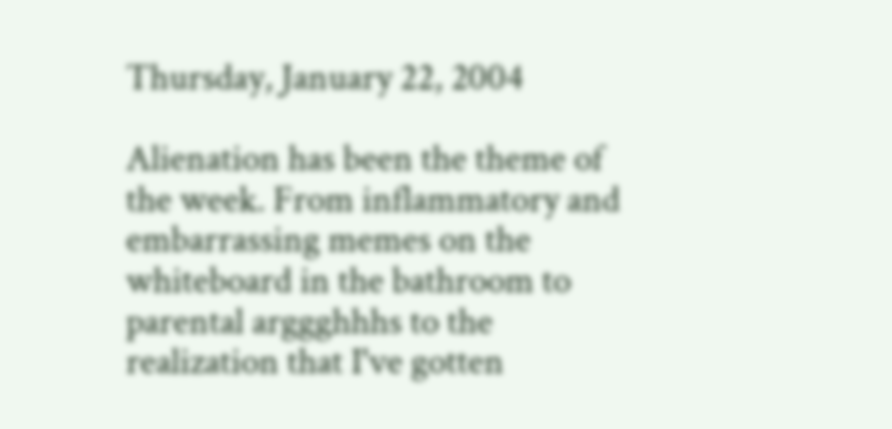Thursday, January 22, 2004

Alienation has been the theme of the week. From inflammatory and embarrassing memes on the whiteboard in the bathroom to parental arggghhhs to the realization that I've gotten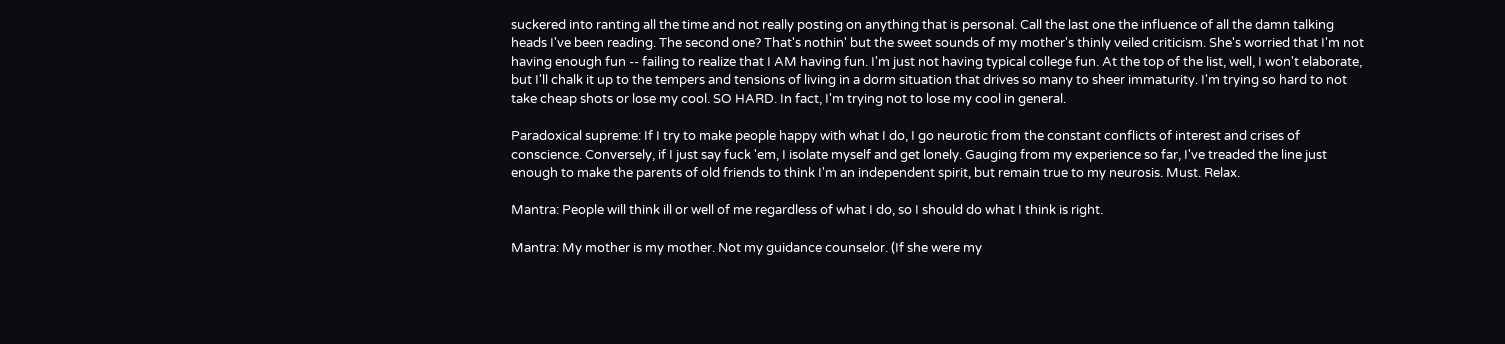suckered into ranting all the time and not really posting on anything that is personal. Call the last one the influence of all the damn talking heads I've been reading. The second one? That's nothin' but the sweet sounds of my mother's thinly veiled criticism. She's worried that I'm not having enough fun -- failing to realize that I AM having fun. I'm just not having typical college fun. At the top of the list, well, I won't elaborate, but I'll chalk it up to the tempers and tensions of living in a dorm situation that drives so many to sheer immaturity. I'm trying so hard to not take cheap shots or lose my cool. SO HARD. In fact, I'm trying not to lose my cool in general.

Paradoxical supreme: If I try to make people happy with what I do, I go neurotic from the constant conflicts of interest and crises of conscience. Conversely, if I just say fuck 'em, I isolate myself and get lonely. Gauging from my experience so far, I've treaded the line just enough to make the parents of old friends to think I'm an independent spirit, but remain true to my neurosis. Must. Relax.

Mantra: People will think ill or well of me regardless of what I do, so I should do what I think is right.

Mantra: My mother is my mother. Not my guidance counselor. (If she were my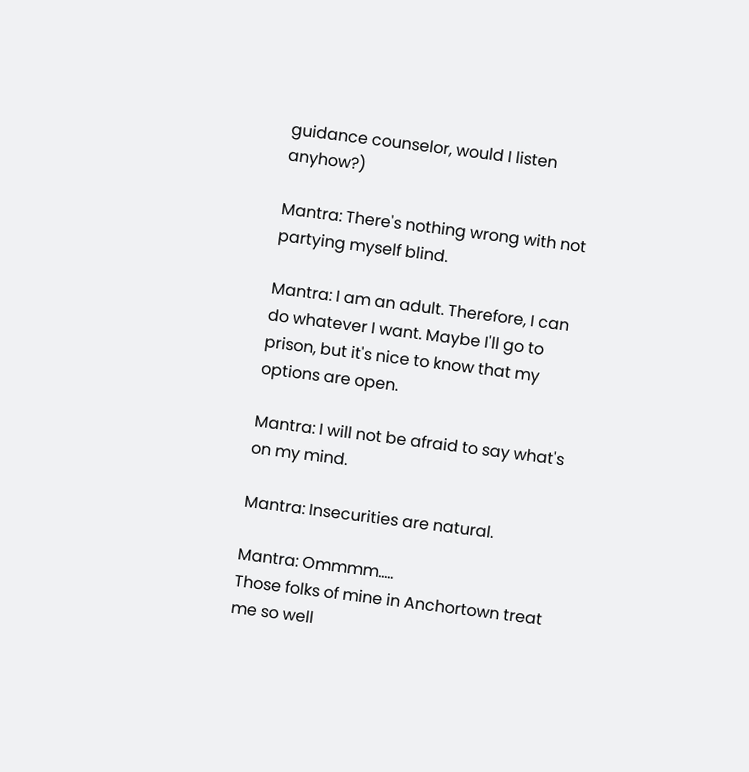guidance counselor, would I listen anyhow?)

Mantra: There's nothing wrong with not partying myself blind.

Mantra: I am an adult. Therefore, I can do whatever I want. Maybe I'll go to prison, but it's nice to know that my options are open.

Mantra: I will not be afraid to say what's on my mind.

Mantra: Insecurities are natural.

Mantra: Ommmm.....
Those folks of mine in Anchortown treat me so well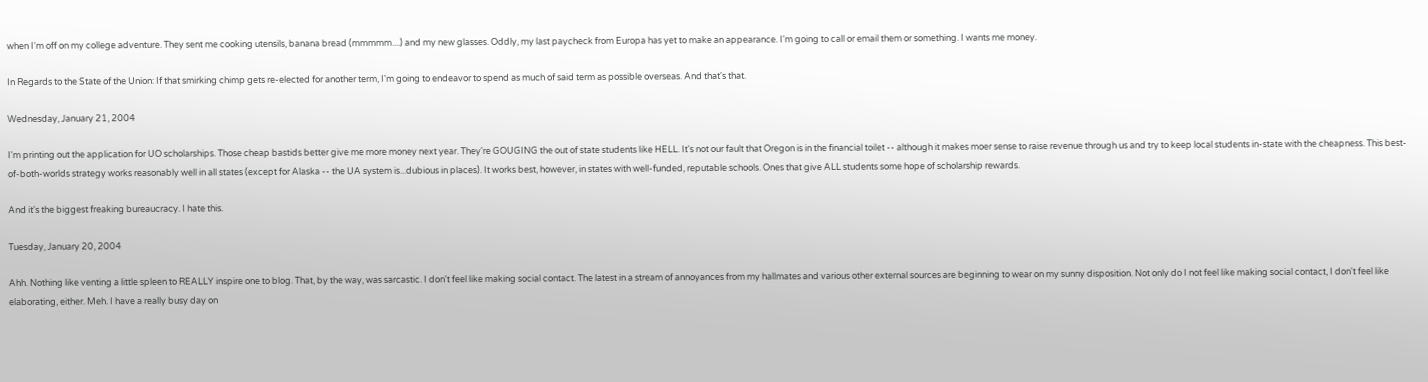when I'm off on my college adventure. They sent me cooking utensils, banana bread (mmmmm....) and my new glasses. Oddly, my last paycheck from Europa has yet to make an appearance. I'm going to call or email them or something. I wants me money.

In Regards to the State of the Union: If that smirking chimp gets re-elected for another term, I'm going to endeavor to spend as much of said term as possible overseas. And that's that.

Wednesday, January 21, 2004

I'm printing out the application for UO scholarships. Those cheap bastids better give me more money next year. They're GOUGING the out of state students like HELL. It's not our fault that Oregon is in the financial toilet -- although it makes moer sense to raise revenue through us and try to keep local students in-state with the cheapness. This best-of-both-worlds strategy works reasonably well in all states (except for Alaska -- the UA system is...dubious in places). It works best, however, in states with well-funded, reputable schools. Ones that give ALL students some hope of scholarship rewards.

And it's the biggest freaking bureaucracy. I hate this.

Tuesday, January 20, 2004

Ahh. Nothing like venting a little spleen to REALLY inspire one to blog. That, by the way, was sarcastic. I don't feel like making social contact. The latest in a stream of annoyances from my hallmates and various other external sources are beginning to wear on my sunny disposition. Not only do I not feel like making social contact, I don't feel like elaborating, either. Meh. I have a really busy day on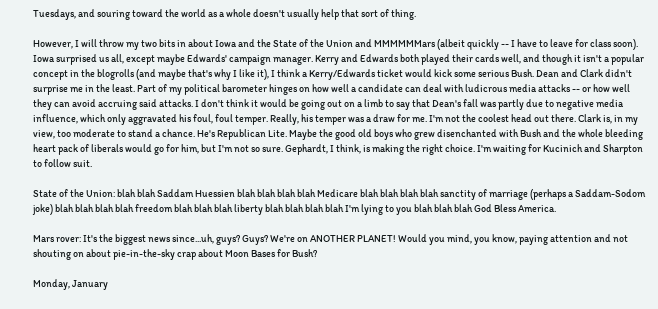Tuesdays, and souring toward the world as a whole doesn't usually help that sort of thing.

However, I will throw my two bits in about Iowa and the State of the Union and MMMMMMars (albeit quickly -- I have to leave for class soon). Iowa surprised us all, except maybe Edwards' campaign manager. Kerry and Edwards both played their cards well, and though it isn't a popular concept in the blogrolls (and maybe that's why I like it), I think a Kerry/Edwards ticket would kick some serious Bush. Dean and Clark didn't surprise me in the least. Part of my political barometer hinges on how well a candidate can deal with ludicrous media attacks -- or how well they can avoid accruing said attacks. I don't think it would be going out on a limb to say that Dean's fall was partly due to negative media influence, which only aggravated his foul, foul temper. Really, his temper was a draw for me. I'm not the coolest head out there. Clark is, in my view, too moderate to stand a chance. He's Republican Lite. Maybe the good old boys who grew disenchanted with Bush and the whole bleeding heart pack of liberals would go for him, but I'm not so sure. Gephardt, I think, is making the right choice. I'm waiting for Kucinich and Sharpton to follow suit.

State of the Union: blah blah Saddam Huessien blah blah blah blah Medicare blah blah blah blah sanctity of marriage (perhaps a Saddam-Sodom joke) blah blah blah blah freedom blah blah blah liberty blah blah blah blah I'm lying to you blah blah blah God Bless America.

Mars rover: It's the biggest news since...uh, guys? Guys? We're on ANOTHER PLANET! Would you mind, you know, paying attention and not shouting on about pie-in-the-sky crap about Moon Bases for Bush?

Monday, January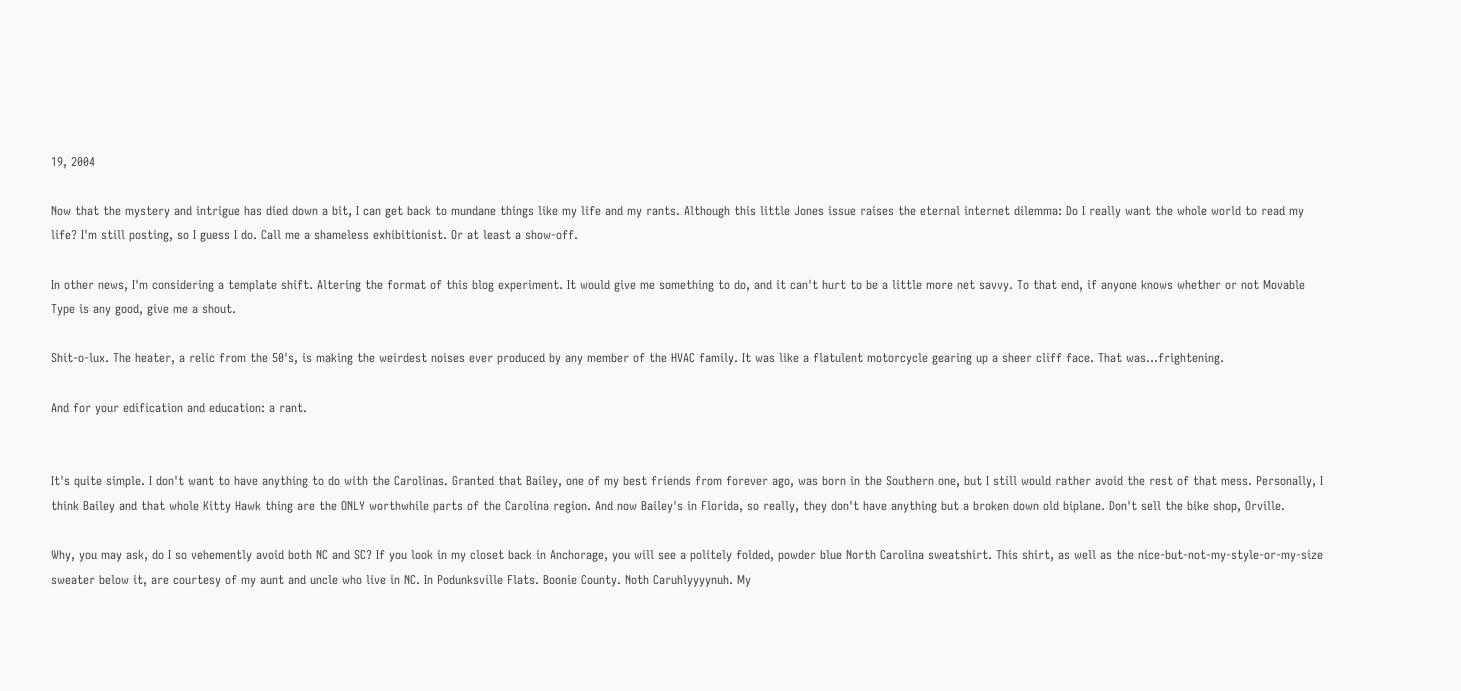19, 2004

Now that the mystery and intrigue has died down a bit, I can get back to mundane things like my life and my rants. Although this little Jones issue raises the eternal internet dilemma: Do I really want the whole world to read my life? I'm still posting, so I guess I do. Call me a shameless exhibitionist. Or at least a show-off.

In other news, I'm considering a template shift. Altering the format of this blog experiment. It would give me something to do, and it can't hurt to be a little more net savvy. To that end, if anyone knows whether or not Movable Type is any good, give me a shout.

Shit-o-lux. The heater, a relic from the 50's, is making the weirdest noises ever produced by any member of the HVAC family. It was like a flatulent motorcycle gearing up a sheer cliff face. That was...frightening.

And for your edification and education: a rant.


It's quite simple. I don't want to have anything to do with the Carolinas. Granted that Bailey, one of my best friends from forever ago, was born in the Southern one, but I still would rather avoid the rest of that mess. Personally, I think Bailey and that whole Kitty Hawk thing are the ONLY worthwhile parts of the Carolina region. And now Bailey's in Florida, so really, they don't have anything but a broken down old biplane. Don't sell the bike shop, Orville.

Why, you may ask, do I so vehemently avoid both NC and SC? If you look in my closet back in Anchorage, you will see a politely folded, powder blue North Carolina sweatshirt. This shirt, as well as the nice-but-not-my-style-or-my-size sweater below it, are courtesy of my aunt and uncle who live in NC. In Podunksville Flats. Boonie County. Noth Caruhlyyyynuh. My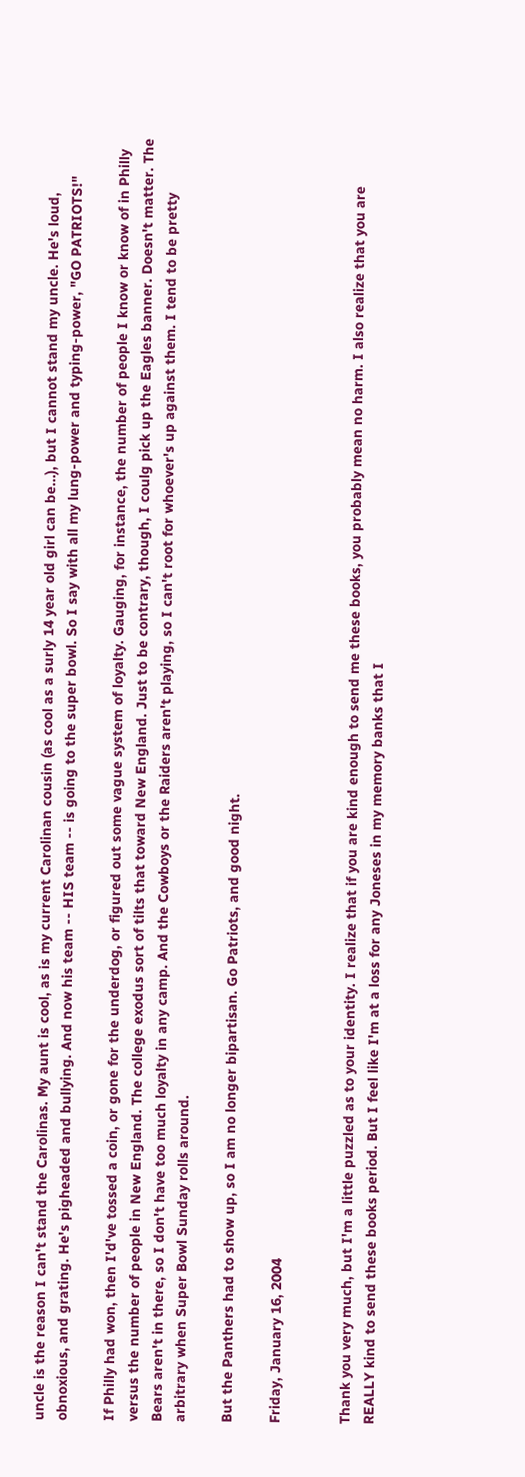uncle is the reason I can't stand the Carolinas. My aunt is cool, as is my current Carolinan cousin (as cool as a surly 14 year old girl can be...), but I cannot stand my uncle. He's loud, obnoxious, and grating. He's pigheaded and bullying. And now his team -- HIS team -- is going to the super bowl. So I say with all my lung-power and typing-power, "GO PATRIOTS!"

If Philly had won, then I'd've tossed a coin, or gone for the underdog, or figured out some vague system of loyalty. Gauging, for instance, the number of people I know or know of in Philly versus the number of people in New England. The college exodus sort of tilts that toward New England. Just to be contrary, though, I coulg pick up the Eagles banner. Doesn't matter. The Bears aren't in there, so I don't have too much loyalty in any camp. And the Cowboys or the Raiders aren't playing, so I can't root for whoever's up against them. I tend to be pretty arbitrary when Super Bowl Sunday rolls around.

But the Panthers had to show up, so I am no longer bipartisan. Go Patriots, and good night.

Friday, January 16, 2004


Thank you very much, but I'm a little puzzled as to your identity. I realize that if you are kind enough to send me these books, you probably mean no harm. I also realize that you are REALLY kind to send these books period. But I feel like I'm at a loss for any Joneses in my memory banks that I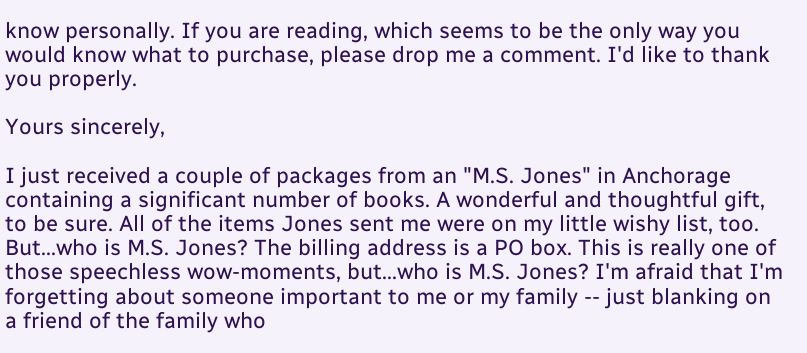know personally. If you are reading, which seems to be the only way you would know what to purchase, please drop me a comment. I'd like to thank you properly.

Yours sincerely,

I just received a couple of packages from an "M.S. Jones" in Anchorage containing a significant number of books. A wonderful and thoughtful gift, to be sure. All of the items Jones sent me were on my little wishy list, too. But...who is M.S. Jones? The billing address is a PO box. This is really one of those speechless wow-moments, but...who is M.S. Jones? I'm afraid that I'm forgetting about someone important to me or my family -- just blanking on a friend of the family who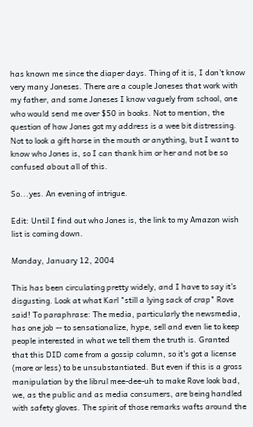has known me since the diaper days. Thing of it is, I don't know very many Joneses. There are a couple Joneses that work with my father, and some Joneses I know vaguely from school, one who would send me over $50 in books. Not to mention, the question of how Jones got my address is a wee bit distressing. Not to look a gift horse in the mouth or anything, but I want to know who Jones is, so I can thank him or her and not be so confused about all of this.

So...yes. An evening of intrigue.

Edit: Until I find out who Jones is, the link to my Amazon wish list is coming down.

Monday, January 12, 2004

This has been circulating pretty widely, and I have to say it's disgusting. Look at what Karl "still a lying sack of crap" Rove said! To paraphrase: The media, particularly the newsmedia, has one job -- to sensationalize, hype, sell and even lie to keep people interested in what we tell them the truth is. Granted that this DID come from a gossip column, so it's got a license (more or less) to be unsubstantiated. But even if this is a gross manipulation by the librul mee-dee-uh to make Rove look bad, we, as the public and as media consumers, are being handled with safety gloves. The spirit of those remarks wafts around the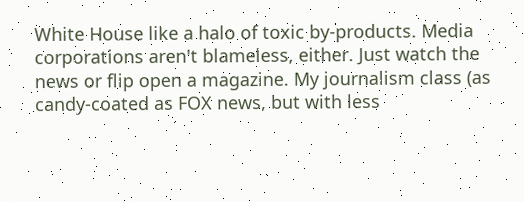White House like a halo of toxic by-products. Media corporations aren't blameless, either. Just watch the news or flip open a magazine. My journalism class (as candy-coated as FOX news, but with less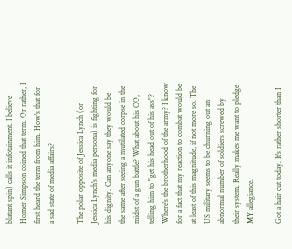blatant spin) calls it infotainment. I believe Homer Simpson coined that term. Or rather, I first heard the term from him. How's that for a sad state of media affairs?

The polar opposite of Jessica Lynch (or Jessica Lynch's media persona) is fighting for his dignity. Can anyone say they would be the same after seeing a mutilated corpse in the midst of a gun battle? What about his CO, telling him to "get his head out of his ass"? Where's the brotherhood of the army? I know for a fact that my reaction to combat would be at least of this magnitude, if not more so. The US military seems to be churning out an abnormal number of soldiers screwed by their system. Really makes me want to pledge MY allegiance.

Got a hair cut today. It's rather shorter than I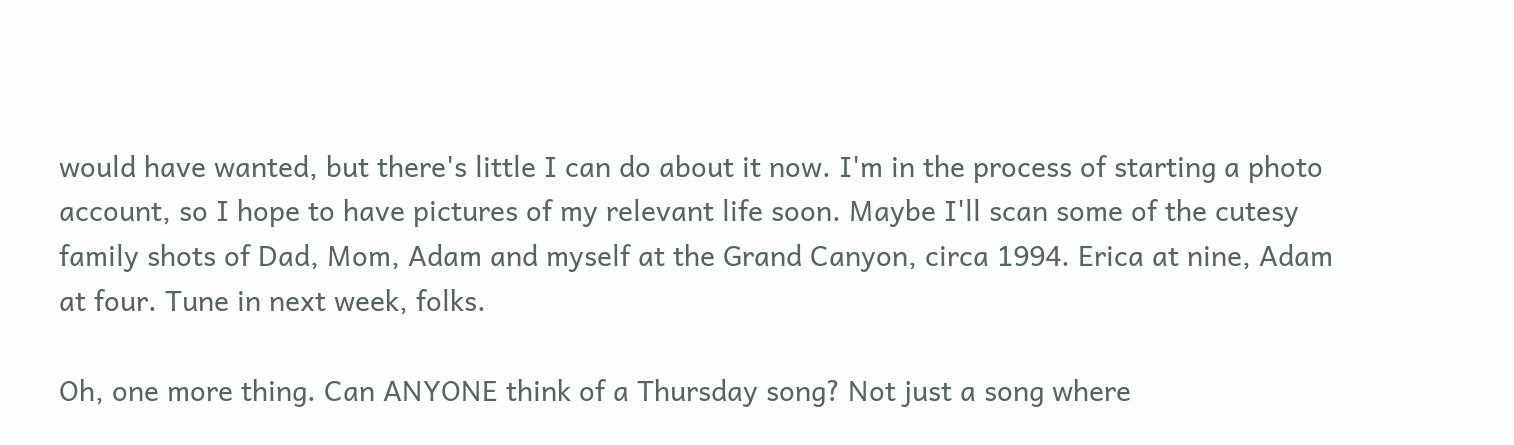would have wanted, but there's little I can do about it now. I'm in the process of starting a photo account, so I hope to have pictures of my relevant life soon. Maybe I'll scan some of the cutesy family shots of Dad, Mom, Adam and myself at the Grand Canyon, circa 1994. Erica at nine, Adam at four. Tune in next week, folks.

Oh, one more thing. Can ANYONE think of a Thursday song? Not just a song where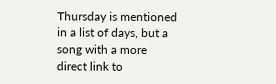Thursday is mentioned in a list of days, but a song with a more direct link to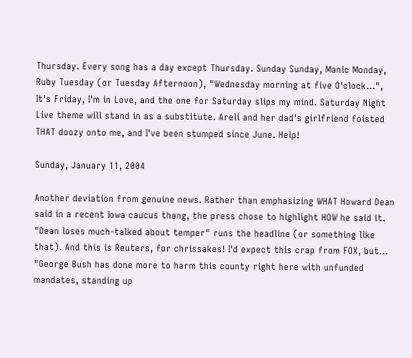Thursday. Every song has a day except Thursday. Sunday Sunday, Manic Monday, Ruby Tuesday (or Tuesday Afternoon), "Wednesday morning at five O'clock...", It's Friday, I'm in Love, and the one for Saturday slips my mind. Saturday Night Live theme will stand in as a substitute. Areli and her dad's girlfriend foisted THAT doozy onto me, and I've been stumped since June. Help!

Sunday, January 11, 2004

Another deviation from genuine news. Rather than emphasizing WHAT Howard Dean said in a recent Iowa caucus thang, the press chose to highlight HOW he said it. "Dean loses much-talked about temper" runs the headline (or something like that). And this is Reuters, for chrissakes! I'd expect this crap from FOX, but... "George Bush has done more to harm this county right here with unfunded mandates, standing up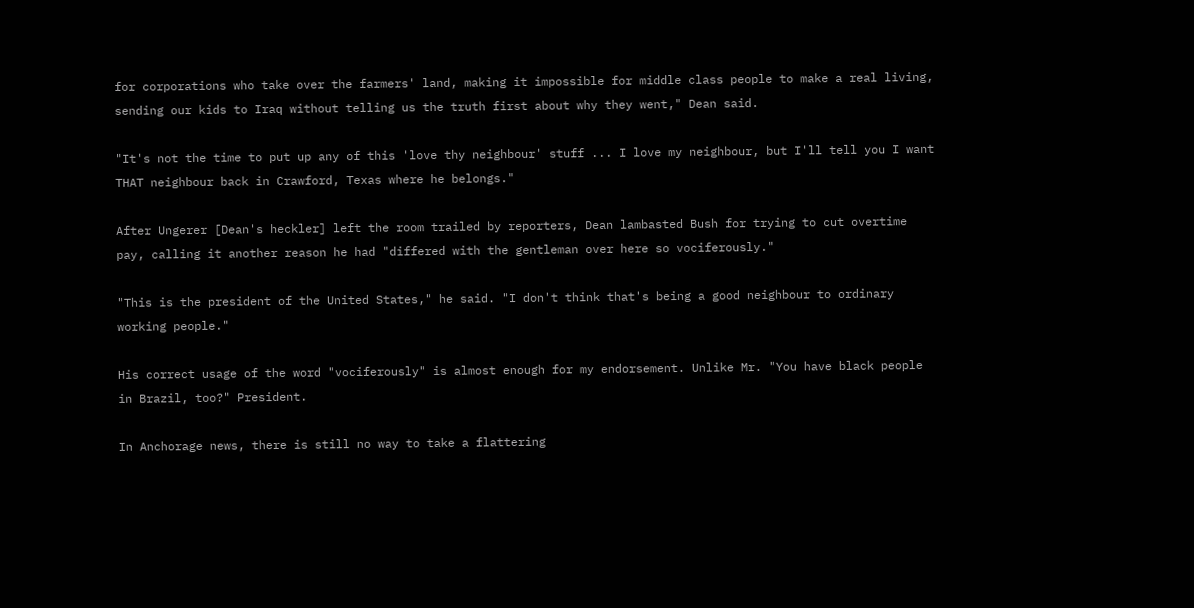for corporations who take over the farmers' land, making it impossible for middle class people to make a real living, sending our kids to Iraq without telling us the truth first about why they went," Dean said.

"It's not the time to put up any of this 'love thy neighbour' stuff ... I love my neighbour, but I'll tell you I want THAT neighbour back in Crawford, Texas where he belongs."

After Ungerer [Dean's heckler] left the room trailed by reporters, Dean lambasted Bush for trying to cut overtime pay, calling it another reason he had "differed with the gentleman over here so vociferously."

"This is the president of the United States," he said. "I don't think that's being a good neighbour to ordinary working people."

His correct usage of the word "vociferously" is almost enough for my endorsement. Unlike Mr. "You have black people in Brazil, too?" President.

In Anchorage news, there is still no way to take a flattering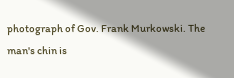photograph of Gov. Frank Murkowski. The man's chin is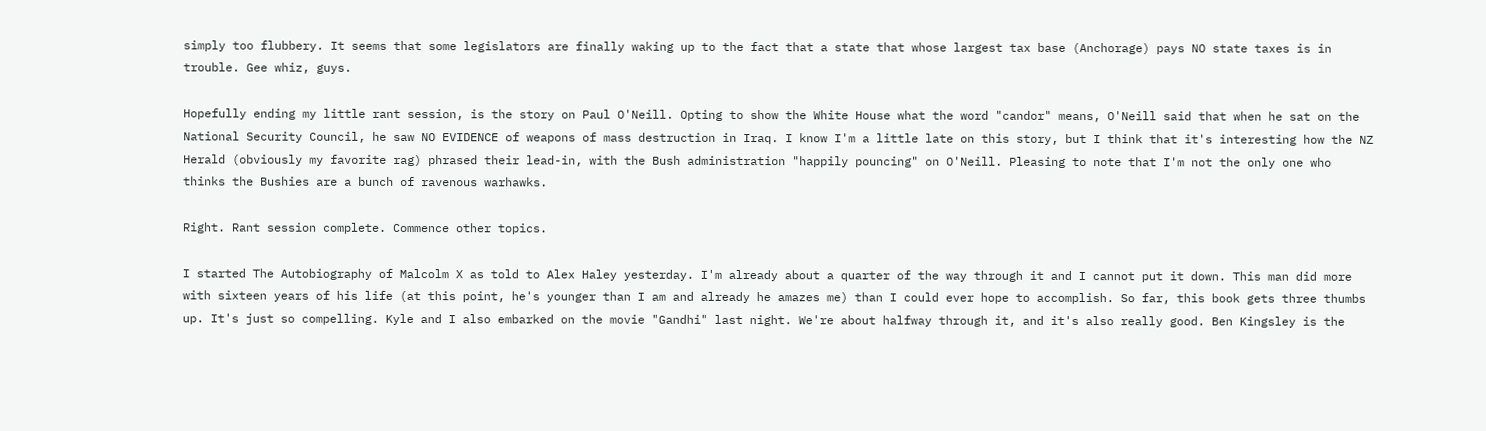simply too flubbery. It seems that some legislators are finally waking up to the fact that a state that whose largest tax base (Anchorage) pays NO state taxes is in trouble. Gee whiz, guys.

Hopefully ending my little rant session, is the story on Paul O'Neill. Opting to show the White House what the word "candor" means, O'Neill said that when he sat on the National Security Council, he saw NO EVIDENCE of weapons of mass destruction in Iraq. I know I'm a little late on this story, but I think that it's interesting how the NZ Herald (obviously my favorite rag) phrased their lead-in, with the Bush administration "happily pouncing" on O'Neill. Pleasing to note that I'm not the only one who thinks the Bushies are a bunch of ravenous warhawks.

Right. Rant session complete. Commence other topics.

I started The Autobiography of Malcolm X as told to Alex Haley yesterday. I'm already about a quarter of the way through it and I cannot put it down. This man did more with sixteen years of his life (at this point, he's younger than I am and already he amazes me) than I could ever hope to accomplish. So far, this book gets three thumbs up. It's just so compelling. Kyle and I also embarked on the movie "Gandhi" last night. We're about halfway through it, and it's also really good. Ben Kingsley is the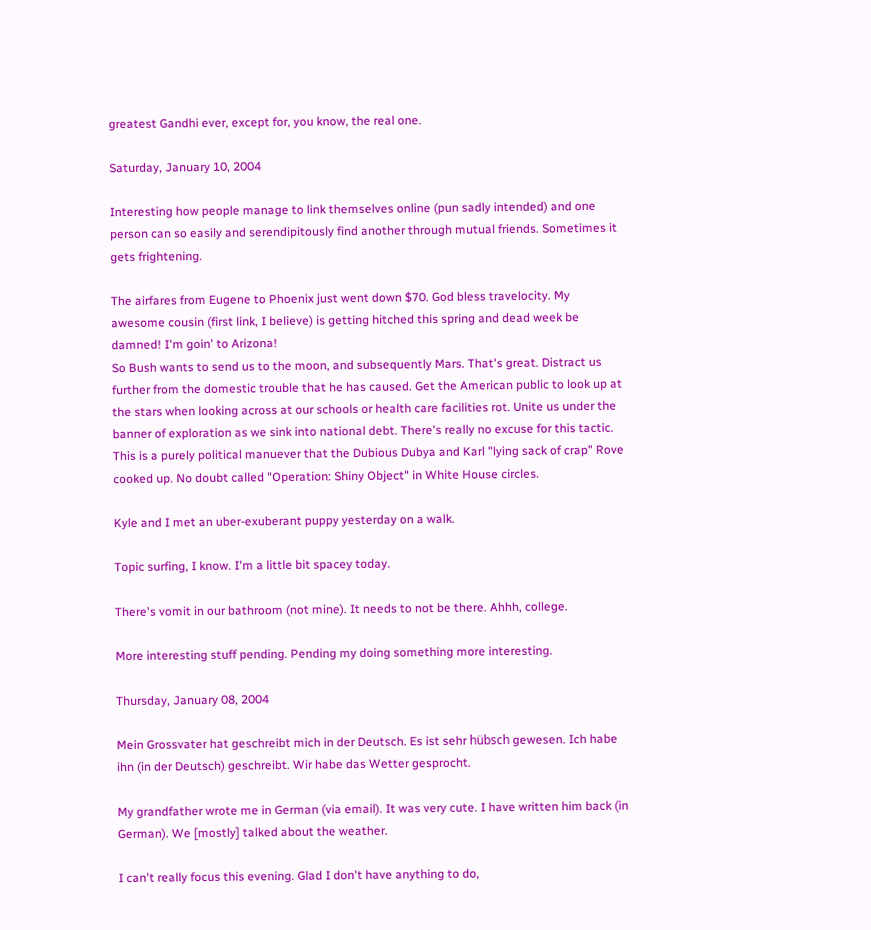greatest Gandhi ever, except for, you know, the real one.

Saturday, January 10, 2004

Interesting how people manage to link themselves online (pun sadly intended) and one person can so easily and serendipitously find another through mutual friends. Sometimes it gets frightening.

The airfares from Eugene to Phoenix just went down $70. God bless travelocity. My awesome cousin (first link, I believe) is getting hitched this spring and dead week be damned! I'm goin' to Arizona!
So Bush wants to send us to the moon, and subsequently Mars. That's great. Distract us further from the domestic trouble that he has caused. Get the American public to look up at the stars when looking across at our schools or health care facilities rot. Unite us under the banner of exploration as we sink into national debt. There's really no excuse for this tactic. This is a purely political manuever that the Dubious Dubya and Karl "lying sack of crap" Rove cooked up. No doubt called "Operation: Shiny Object" in White House circles.

Kyle and I met an uber-exuberant puppy yesterday on a walk.

Topic surfing, I know. I'm a little bit spacey today.

There's vomit in our bathroom (not mine). It needs to not be there. Ahhh, college.

More interesting stuff pending. Pending my doing something more interesting.

Thursday, January 08, 2004

Mein Grossvater hat geschreibt mich in der Deutsch. Es ist sehr hübsch gewesen. Ich habe ihn (in der Deutsch) geschreibt. Wir habe das Wetter gesprocht.

My grandfather wrote me in German (via email). It was very cute. I have written him back (in German). We [mostly] talked about the weather.

I can't really focus this evening. Glad I don't have anything to do,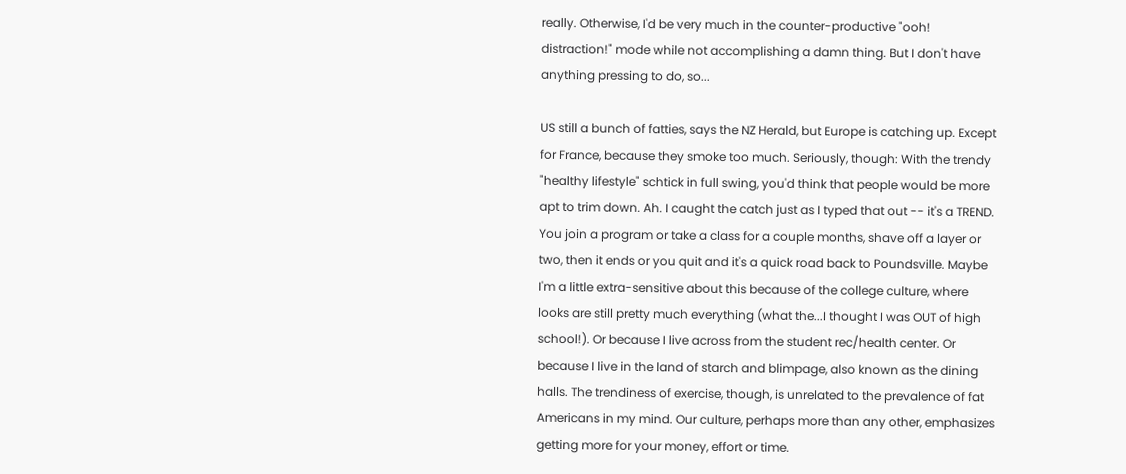really. Otherwise, I'd be very much in the counter-productive "ooh! distraction!" mode while not accomplishing a damn thing. But I don't have anything pressing to do, so...

US still a bunch of fatties, says the NZ Herald, but Europe is catching up. Except for France, because they smoke too much. Seriously, though: With the trendy "healthy lifestyle" schtick in full swing, you'd think that people would be more apt to trim down. Ah. I caught the catch just as I typed that out -- it's a TREND. You join a program or take a class for a couple months, shave off a layer or two, then it ends or you quit and it's a quick road back to Poundsville. Maybe I'm a little extra-sensitive about this because of the college culture, where looks are still pretty much everything (what the...I thought I was OUT of high school!). Or because I live across from the student rec/health center. Or because I live in the land of starch and blimpage, also known as the dining halls. The trendiness of exercise, though, is unrelated to the prevalence of fat Americans in my mind. Our culture, perhaps more than any other, emphasizes getting more for your money, effort or time.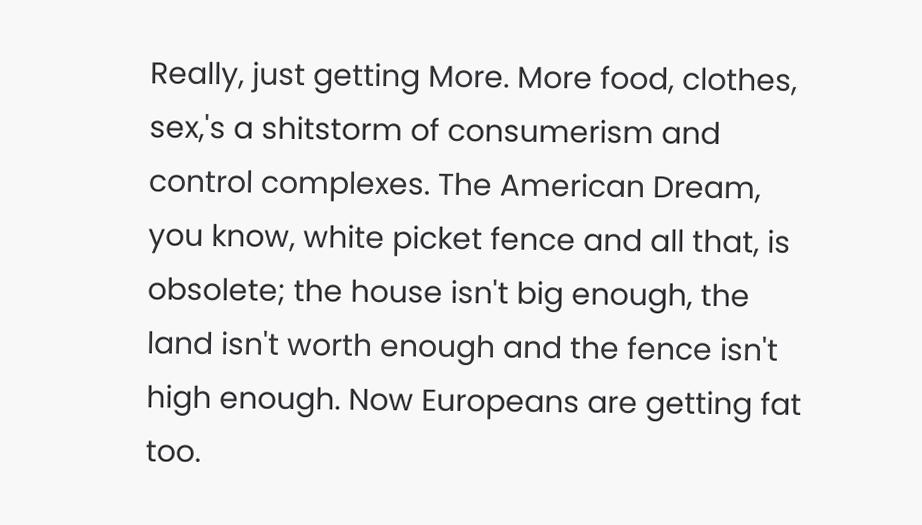Really, just getting More. More food, clothes, sex,'s a shitstorm of consumerism and control complexes. The American Dream, you know, white picket fence and all that, is obsolete; the house isn't big enough, the land isn't worth enough and the fence isn't high enough. Now Europeans are getting fat too.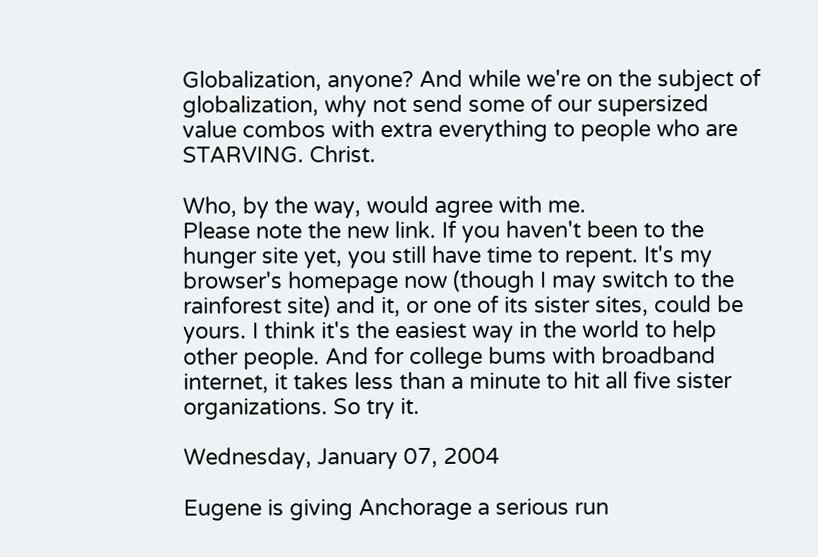Globalization, anyone? And while we're on the subject of globalization, why not send some of our supersized value combos with extra everything to people who are STARVING. Christ.

Who, by the way, would agree with me.
Please note the new link. If you haven't been to the hunger site yet, you still have time to repent. It's my browser's homepage now (though I may switch to the rainforest site) and it, or one of its sister sites, could be yours. I think it's the easiest way in the world to help other people. And for college bums with broadband internet, it takes less than a minute to hit all five sister organizations. So try it.

Wednesday, January 07, 2004

Eugene is giving Anchorage a serious run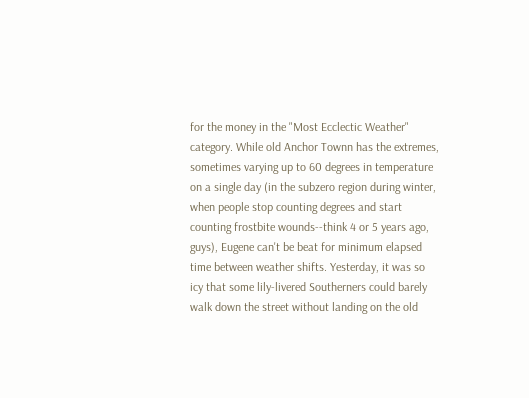for the money in the "Most Ecclectic Weather" category. While old Anchor Townn has the extremes, sometimes varying up to 60 degrees in temperature on a single day (in the subzero region during winter, when people stop counting degrees and start counting frostbite wounds--think 4 or 5 years ago, guys), Eugene can't be beat for minimum elapsed time between weather shifts. Yesterday, it was so icy that some lily-livered Southerners could barely walk down the street without landing on the old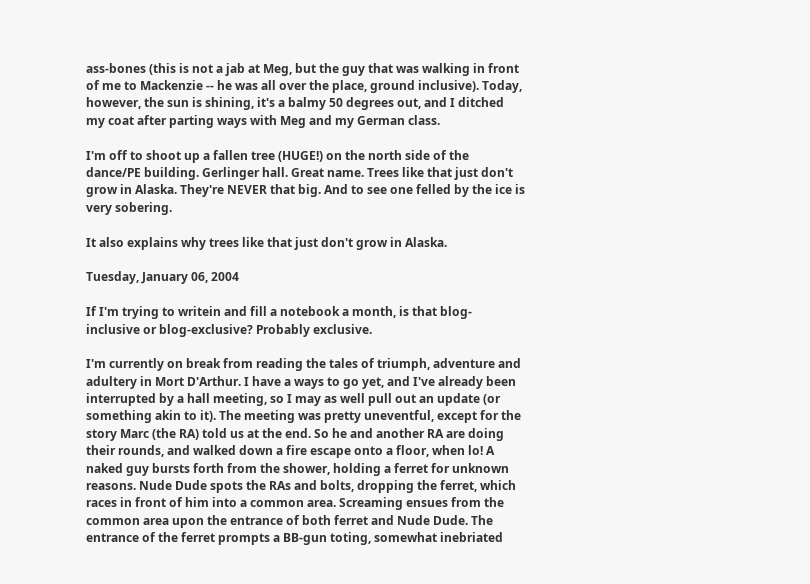ass-bones (this is not a jab at Meg, but the guy that was walking in front of me to Mackenzie -- he was all over the place, ground inclusive). Today, however, the sun is shining, it's a balmy 50 degrees out, and I ditched my coat after parting ways with Meg and my German class.

I'm off to shoot up a fallen tree (HUGE!) on the north side of the dance/PE building. Gerlinger hall. Great name. Trees like that just don't grow in Alaska. They're NEVER that big. And to see one felled by the ice is very sobering.

It also explains why trees like that just don't grow in Alaska.

Tuesday, January 06, 2004

If I'm trying to writein and fill a notebook a month, is that blog-inclusive or blog-exclusive? Probably exclusive.

I'm currently on break from reading the tales of triumph, adventure and adultery in Mort D'Arthur. I have a ways to go yet, and I've already been interrupted by a hall meeting, so I may as well pull out an update (or something akin to it). The meeting was pretty uneventful, except for the story Marc (the RA) told us at the end. So he and another RA are doing their rounds, and walked down a fire escape onto a floor, when lo! A naked guy bursts forth from the shower, holding a ferret for unknown reasons. Nude Dude spots the RAs and bolts, dropping the ferret, which races in front of him into a common area. Screaming ensues from the common area upon the entrance of both ferret and Nude Dude. The entrance of the ferret prompts a BB-gun toting, somewhat inebriated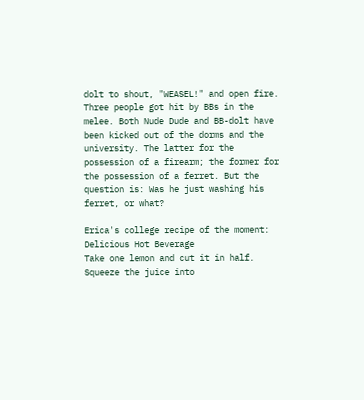dolt to shout, "WEASEL!" and open fire. Three people got hit by BBs in the melee. Both Nude Dude and BB-dolt have been kicked out of the dorms and the university. The latter for the possession of a firearm; the former for the possession of a ferret. But the question is: Was he just washing his ferret, or what?

Erica's college recipe of the moment: Delicious Hot Beverage
Take one lemon and cut it in half. Squeeze the juice into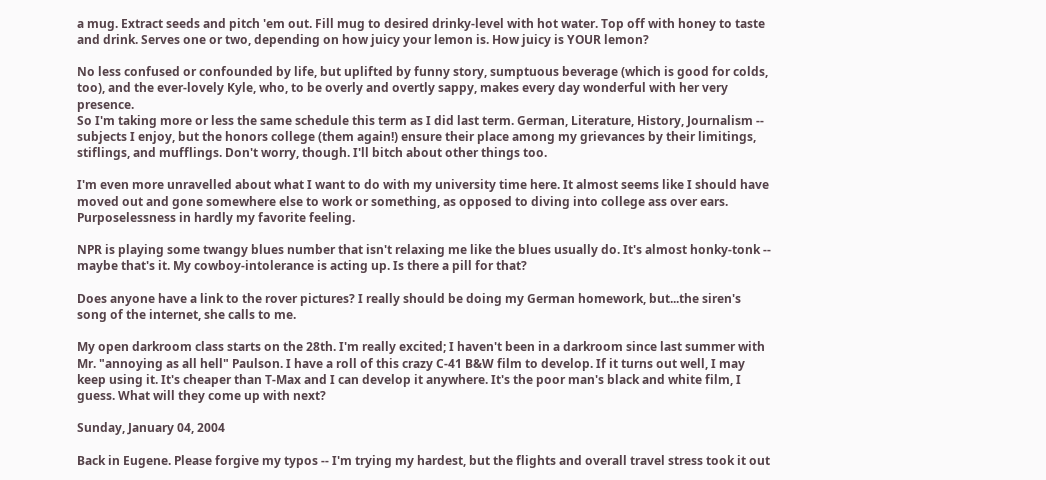a mug. Extract seeds and pitch 'em out. Fill mug to desired drinky-level with hot water. Top off with honey to taste and drink. Serves one or two, depending on how juicy your lemon is. How juicy is YOUR lemon?

No less confused or confounded by life, but uplifted by funny story, sumptuous beverage (which is good for colds, too), and the ever-lovely Kyle, who, to be overly and overtly sappy, makes every day wonderful with her very presence.
So I'm taking more or less the same schedule this term as I did last term. German, Literature, History, Journalism -- subjects I enjoy, but the honors college (them again!) ensure their place among my grievances by their limitings, stiflings, and mufflings. Don't worry, though. I'll bitch about other things too.

I'm even more unravelled about what I want to do with my university time here. It almost seems like I should have moved out and gone somewhere else to work or something, as opposed to diving into college ass over ears. Purposelessness in hardly my favorite feeling.

NPR is playing some twangy blues number that isn't relaxing me like the blues usually do. It's almost honky-tonk -- maybe that's it. My cowboy-intolerance is acting up. Is there a pill for that?

Does anyone have a link to the rover pictures? I really should be doing my German homework, but...the siren's song of the internet, she calls to me.

My open darkroom class starts on the 28th. I'm really excited; I haven't been in a darkroom since last summer with Mr. "annoying as all hell" Paulson. I have a roll of this crazy C-41 B&W film to develop. If it turns out well, I may keep using it. It's cheaper than T-Max and I can develop it anywhere. It's the poor man's black and white film, I guess. What will they come up with next?

Sunday, January 04, 2004

Back in Eugene. Please forgive my typos -- I'm trying my hardest, but the flights and overall travel stress took it out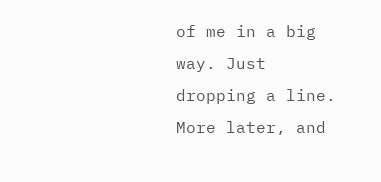of me in a big way. Just dropping a line. More later, and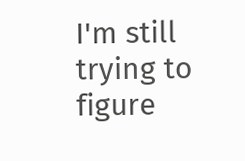I'm still trying to figure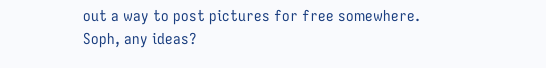out a way to post pictures for free somewhere. Soph, any ideas?